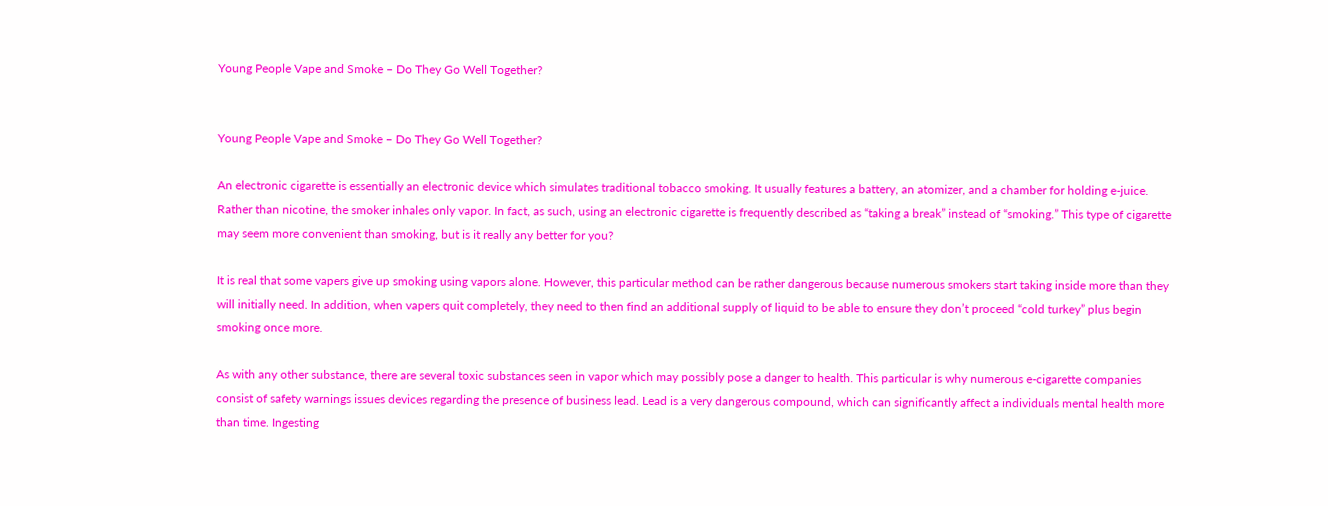Young People Vape and Smoke – Do They Go Well Together?


Young People Vape and Smoke – Do They Go Well Together?

An electronic cigarette is essentially an electronic device which simulates traditional tobacco smoking. It usually features a battery, an atomizer, and a chamber for holding e-juice. Rather than nicotine, the smoker inhales only vapor. In fact, as such, using an electronic cigarette is frequently described as “taking a break” instead of “smoking.” This type of cigarette may seem more convenient than smoking, but is it really any better for you?

It is real that some vapers give up smoking using vapors alone. However, this particular method can be rather dangerous because numerous smokers start taking inside more than they will initially need. In addition, when vapers quit completely, they need to then find an additional supply of liquid to be able to ensure they don’t proceed “cold turkey” plus begin smoking once more.

As with any other substance, there are several toxic substances seen in vapor which may possibly pose a danger to health. This particular is why numerous e-cigarette companies consist of safety warnings issues devices regarding the presence of business lead. Lead is a very dangerous compound, which can significantly affect a individuals mental health more than time. Ingesting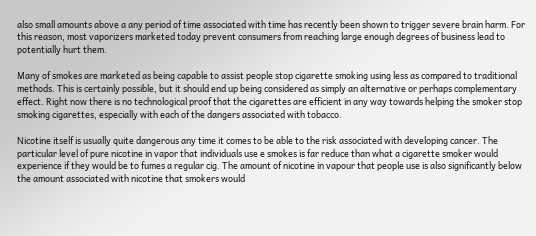also small amounts above a any period of time associated with time has recently been shown to trigger severe brain harm. For this reason, most vaporizers marketed today prevent consumers from reaching large enough degrees of business lead to potentially hurt them.

Many of smokes are marketed as being capable to assist people stop cigarette smoking using less as compared to traditional methods. This is certainly possible, but it should end up being considered as simply an alternative or perhaps complementary effect. Right now there is no technological proof that the cigarettes are efficient in any way towards helping the smoker stop smoking cigarettes, especially with each of the dangers associated with tobacco.

Nicotine itself is usually quite dangerous any time it comes to be able to the risk associated with developing cancer. The particular level of pure nicotine in vapor that individuals use e smokes is far reduce than what a cigarette smoker would experience if they would be to fumes a regular cig. The amount of nicotine in vapour that people use is also significantly below the amount associated with nicotine that smokers would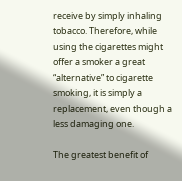receive by simply inhaling tobacco. Therefore, while using the cigarettes might offer a smoker a great “alternative” to cigarette smoking, it is simply a replacement, even though a less damaging one.

The greatest benefit of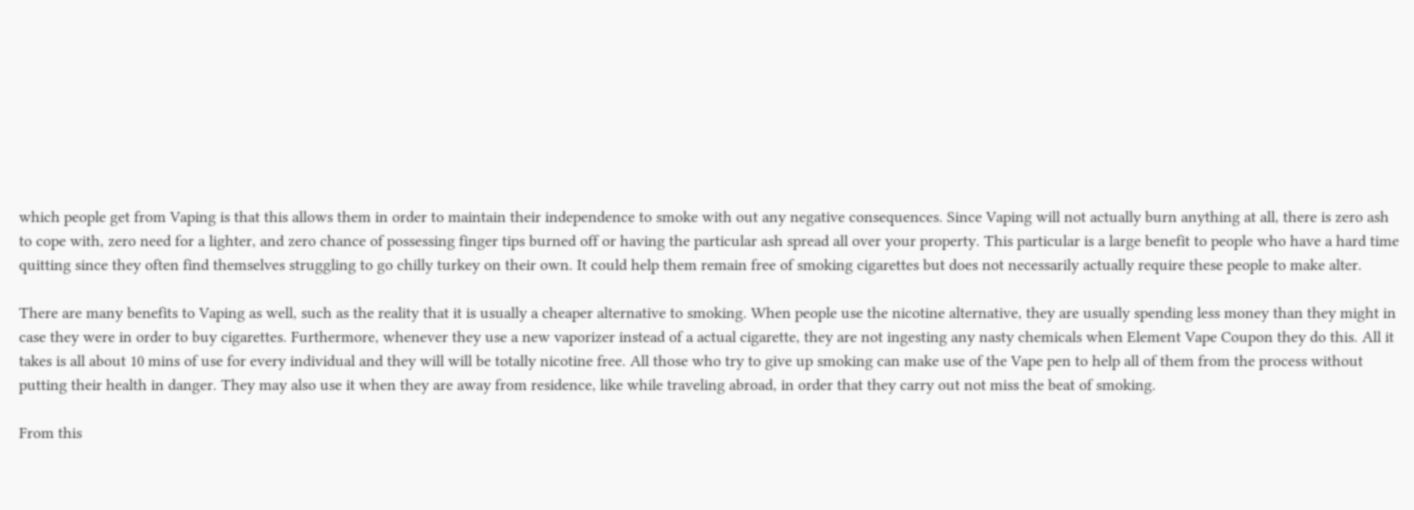which people get from Vaping is that this allows them in order to maintain their independence to smoke with out any negative consequences. Since Vaping will not actually burn anything at all, there is zero ash to cope with, zero need for a lighter, and zero chance of possessing finger tips burned off or having the particular ash spread all over your property. This particular is a large benefit to people who have a hard time quitting since they often find themselves struggling to go chilly turkey on their own. It could help them remain free of smoking cigarettes but does not necessarily actually require these people to make alter.

There are many benefits to Vaping as well, such as the reality that it is usually a cheaper alternative to smoking. When people use the nicotine alternative, they are usually spending less money than they might in case they were in order to buy cigarettes. Furthermore, whenever they use a new vaporizer instead of a actual cigarette, they are not ingesting any nasty chemicals when Element Vape Coupon they do this. All it takes is all about 10 mins of use for every individual and they will will be totally nicotine free. All those who try to give up smoking can make use of the Vape pen to help all of them from the process without putting their health in danger. They may also use it when they are away from residence, like while traveling abroad, in order that they carry out not miss the beat of smoking.

From this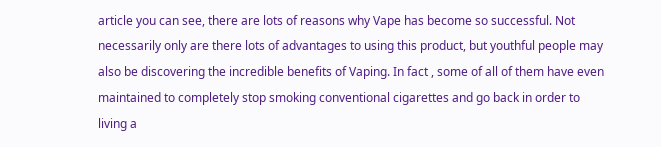article you can see, there are lots of reasons why Vape has become so successful. Not necessarily only are there lots of advantages to using this product, but youthful people may also be discovering the incredible benefits of Vaping. In fact , some of all of them have even maintained to completely stop smoking conventional cigarettes and go back in order to living a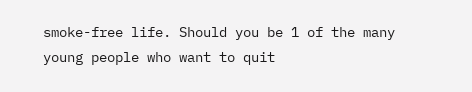smoke-free life. Should you be 1 of the many young people who want to quit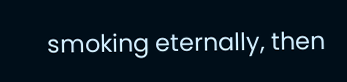smoking eternally, then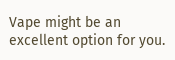Vape might be an excellent option for you.